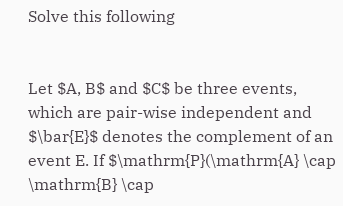Solve this following


Let $A, B$ and $C$ be three events, which are pair-wise independent and $\bar{E}$ denotes the complement of an event E. If $\mathrm{P}(\mathrm{A} \cap \mathrm{B} \cap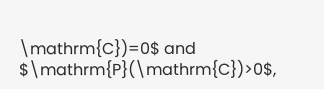\mathrm{C})=0$ and $\mathrm{P}(\mathrm{C})>0$,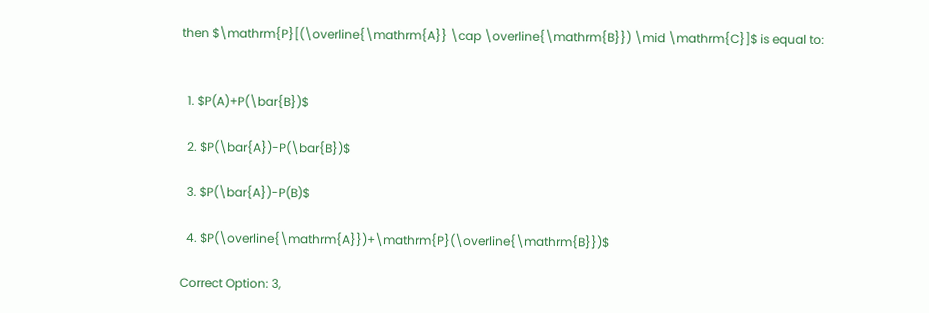then $\mathrm{P}[(\overline{\mathrm{A}} \cap \overline{\mathrm{B}}) \mid \mathrm{C}]$ is equal to:


  1. $P(A)+P(\bar{B})$

  2. $P(\bar{A})-P(\bar{B})$

  3. $P(\bar{A})-P(B)$

  4. $P(\overline{\mathrm{A}})+\mathrm{P}(\overline{\mathrm{B}})$

Correct Option: 3,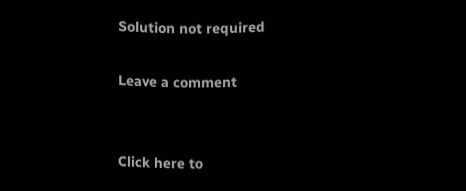Solution not required

Leave a comment


Click here to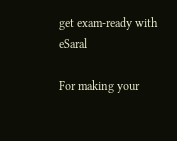get exam-ready with eSaral

For making your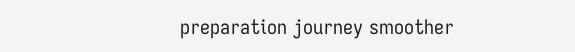preparation journey smoother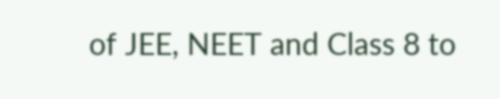of JEE, NEET and Class 8 to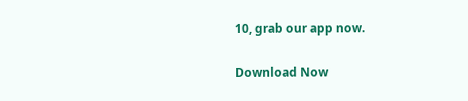10, grab our app now.

Download Now